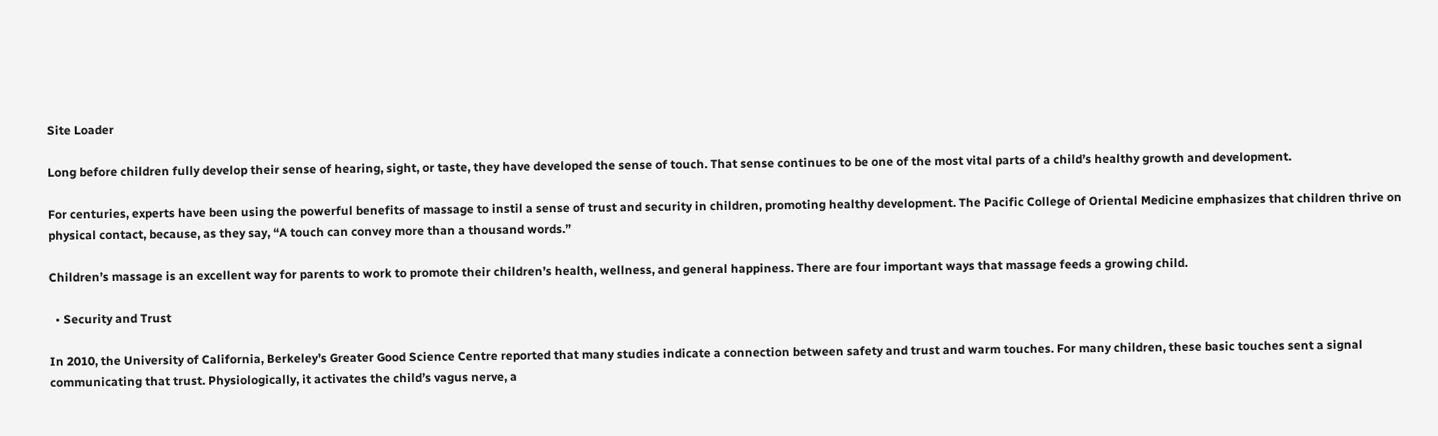Site Loader

Long before children fully develop their sense of hearing, sight, or taste, they have developed the sense of touch. That sense continues to be one of the most vital parts of a child’s healthy growth and development.

For centuries, experts have been using the powerful benefits of massage to instil a sense of trust and security in children, promoting healthy development. The Pacific College of Oriental Medicine emphasizes that children thrive on physical contact, because, as they say, “A touch can convey more than a thousand words.”

Children’s massage is an excellent way for parents to work to promote their children’s health, wellness, and general happiness. There are four important ways that massage feeds a growing child.

  • Security and Trust

In 2010, the University of California, Berkeley’s Greater Good Science Centre reported that many studies indicate a connection between safety and trust and warm touches. For many children, these basic touches sent a signal communicating that trust. Physiologically, it activates the child’s vagus nerve, a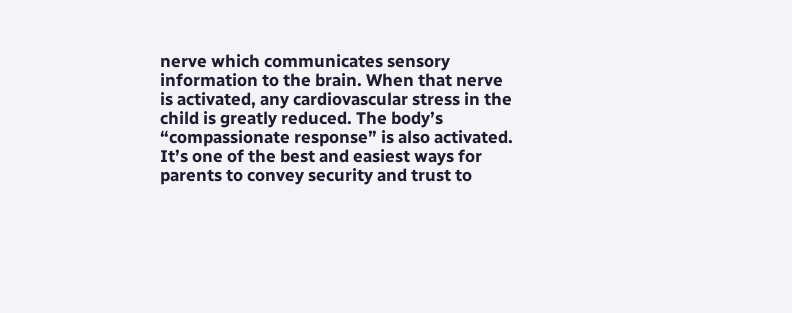nerve which communicates sensory information to the brain. When that nerve is activated, any cardiovascular stress in the child is greatly reduced. The body’s “compassionate response” is also activated. It’s one of the best and easiest ways for parents to convey security and trust to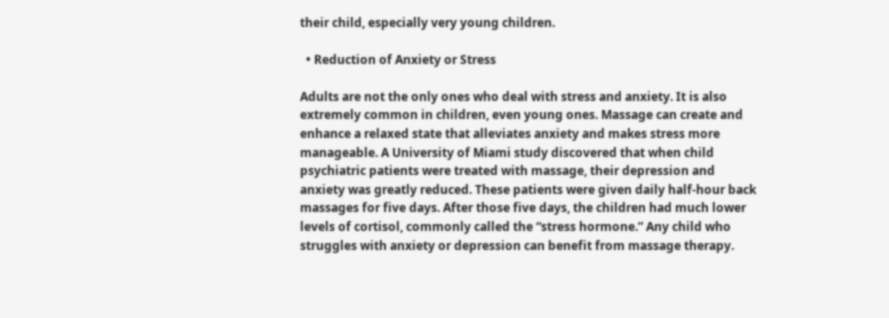their child, especially very young children.

  • Reduction of Anxiety or Stress

Adults are not the only ones who deal with stress and anxiety. It is also extremely common in children, even young ones. Massage can create and enhance a relaxed state that alleviates anxiety and makes stress more manageable. A University of Miami study discovered that when child psychiatric patients were treated with massage, their depression and anxiety was greatly reduced. These patients were given daily half-hour back massages for five days. After those five days, the children had much lower levels of cortisol, commonly called the “stress hormone.” Any child who struggles with anxiety or depression can benefit from massage therapy.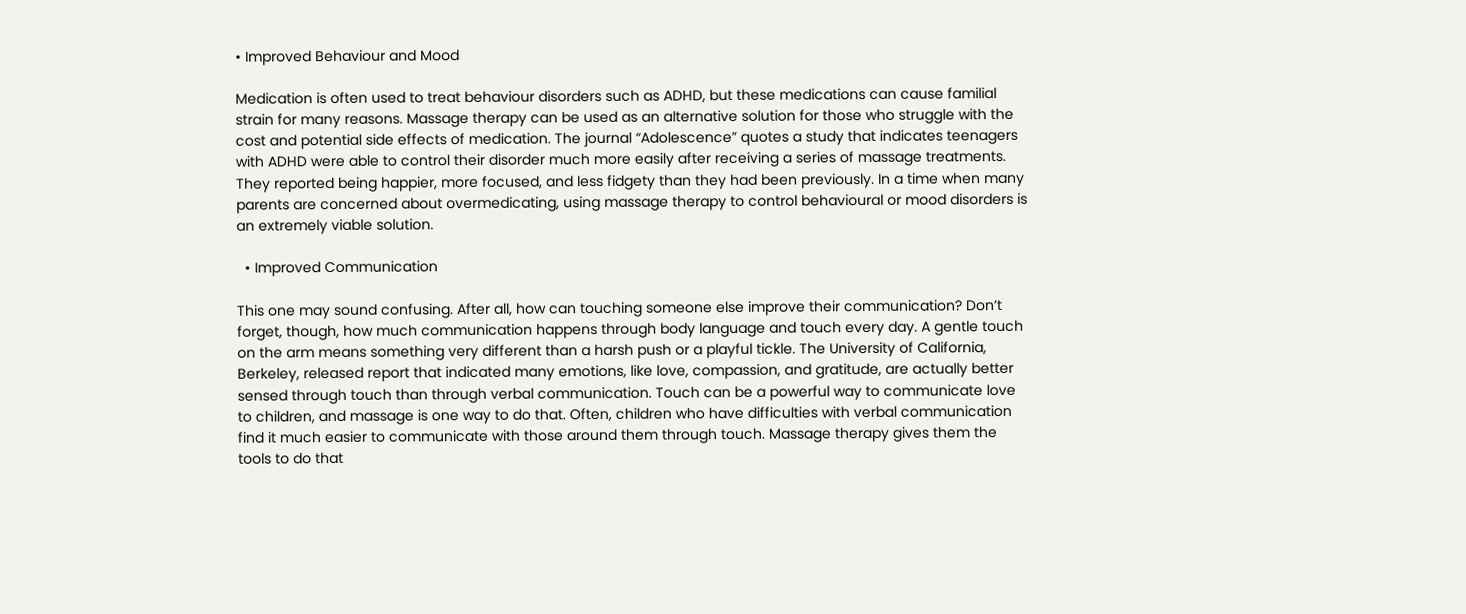• Improved Behaviour and Mood

Medication is often used to treat behaviour disorders such as ADHD, but these medications can cause familial strain for many reasons. Massage therapy can be used as an alternative solution for those who struggle with the cost and potential side effects of medication. The journal “Adolescence” quotes a study that indicates teenagers with ADHD were able to control their disorder much more easily after receiving a series of massage treatments. They reported being happier, more focused, and less fidgety than they had been previously. In a time when many parents are concerned about overmedicating, using massage therapy to control behavioural or mood disorders is an extremely viable solution.

  • Improved Communication

This one may sound confusing. After all, how can touching someone else improve their communication? Don’t forget, though, how much communication happens through body language and touch every day. A gentle touch on the arm means something very different than a harsh push or a playful tickle. The University of California, Berkeley, released report that indicated many emotions, like love, compassion, and gratitude, are actually better sensed through touch than through verbal communication. Touch can be a powerful way to communicate love to children, and massage is one way to do that. Often, children who have difficulties with verbal communication find it much easier to communicate with those around them through touch. Massage therapy gives them the tools to do that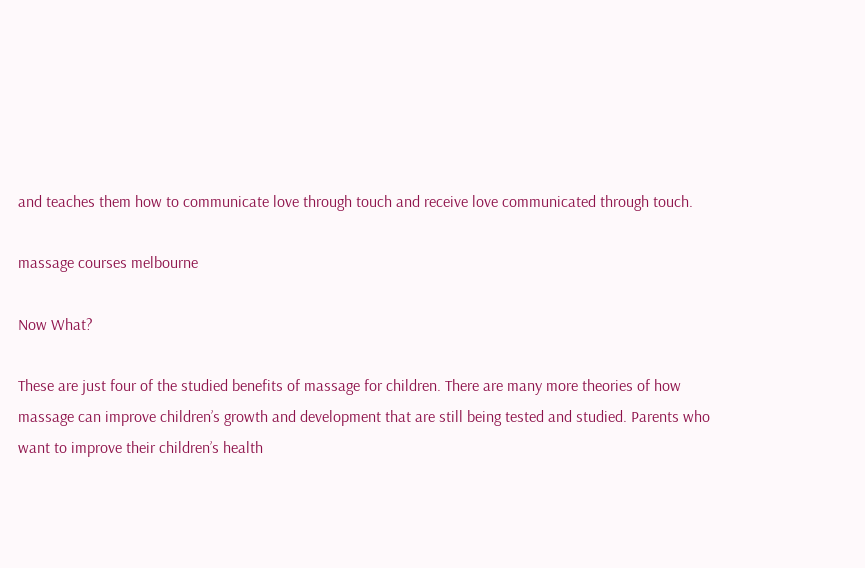and teaches them how to communicate love through touch and receive love communicated through touch.

massage courses melbourne

Now What?

These are just four of the studied benefits of massage for children. There are many more theories of how massage can improve children’s growth and development that are still being tested and studied. Parents who want to improve their children’s health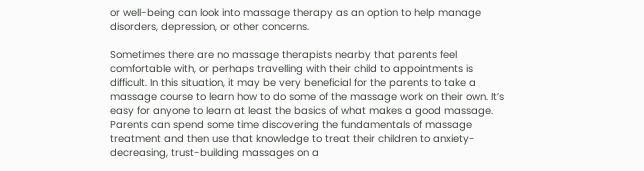or well-being can look into massage therapy as an option to help manage disorders, depression, or other concerns.

Sometimes there are no massage therapists nearby that parents feel comfortable with, or perhaps travelling with their child to appointments is difficult. In this situation, it may be very beneficial for the parents to take a massage course to learn how to do some of the massage work on their own. It’s easy for anyone to learn at least the basics of what makes a good massage. Parents can spend some time discovering the fundamentals of massage treatment and then use that knowledge to treat their children to anxiety-decreasing, trust-building massages on a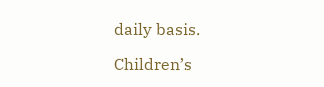daily basis.

Children’s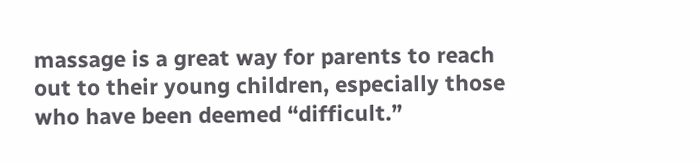massage is a great way for parents to reach out to their young children, especially those who have been deemed “difficult.”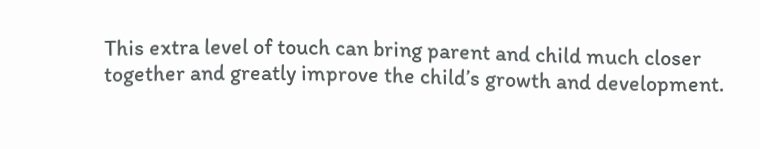This extra level of touch can bring parent and child much closer together and greatly improve the child’s growth and development.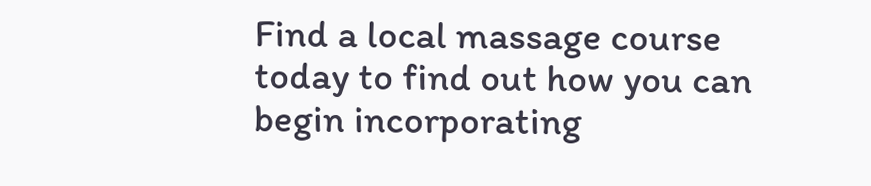Find a local massage course today to find out how you can begin incorporating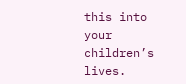this into your children’s lives.